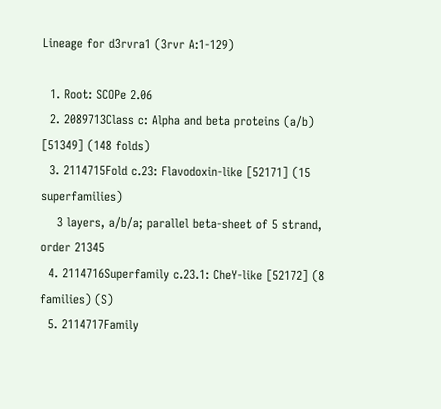Lineage for d3rvra1 (3rvr A:1-129)

  1. Root: SCOPe 2.06
  2. 2089713Class c: Alpha and beta proteins (a/b) [51349] (148 folds)
  3. 2114715Fold c.23: Flavodoxin-like [52171] (15 superfamilies)
    3 layers, a/b/a; parallel beta-sheet of 5 strand, order 21345
  4. 2114716Superfamily c.23.1: CheY-like [52172] (8 families) (S)
  5. 2114717Family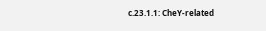c.23.1.1: CheY-related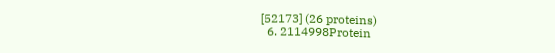[52173] (26 proteins)
  6. 2114998Protein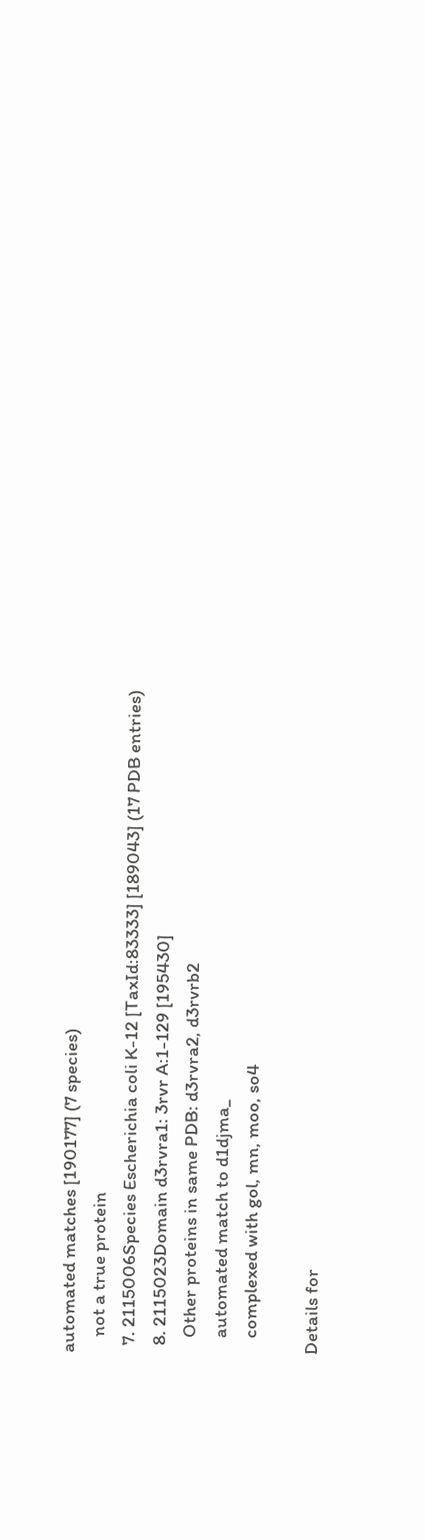automated matches [190177] (7 species)
    not a true protein
  7. 2115006Species Escherichia coli K-12 [TaxId:83333] [189043] (17 PDB entries)
  8. 2115023Domain d3rvra1: 3rvr A:1-129 [195430]
    Other proteins in same PDB: d3rvra2, d3rvrb2
    automated match to d1djma_
    complexed with gol, mn, moo, so4

Details for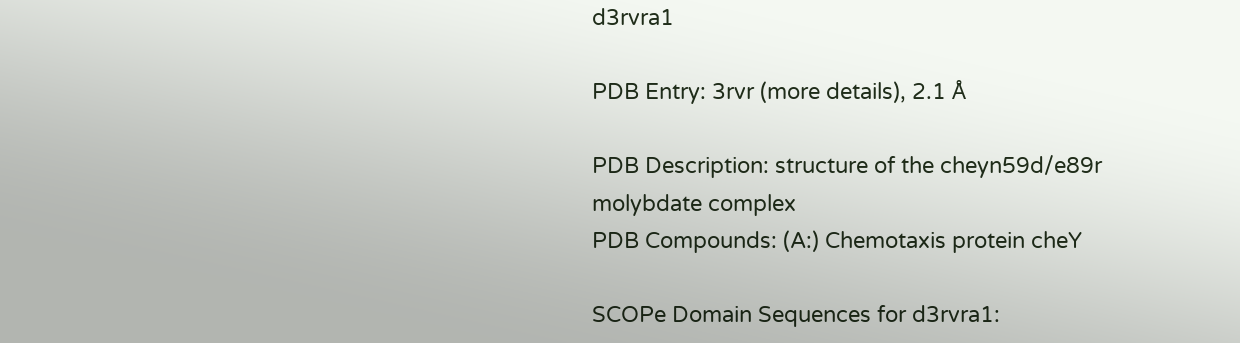d3rvra1

PDB Entry: 3rvr (more details), 2.1 Å

PDB Description: structure of the cheyn59d/e89r molybdate complex
PDB Compounds: (A:) Chemotaxis protein cheY

SCOPe Domain Sequences for d3rvra1: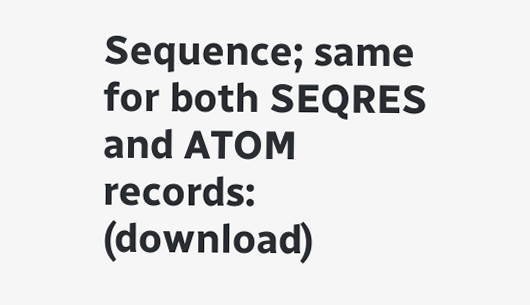Sequence; same for both SEQRES and ATOM records: (download)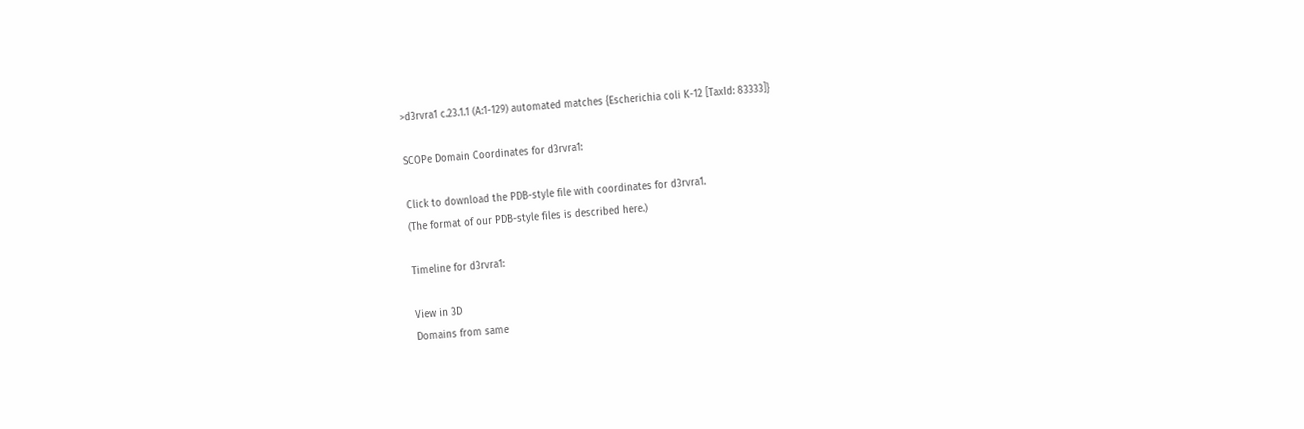>d3rvra1 c.23.1.1 (A:1-129) automated matches {Escherichia coli K-12 [TaxId: 83333]}

SCOPe Domain Coordinates for d3rvra1:

Click to download the PDB-style file with coordinates for d3rvra1.
(The format of our PDB-style files is described here.)

Timeline for d3rvra1:

View in 3D
Domains from same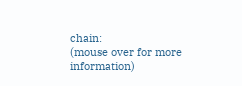chain:
(mouse over for more information)